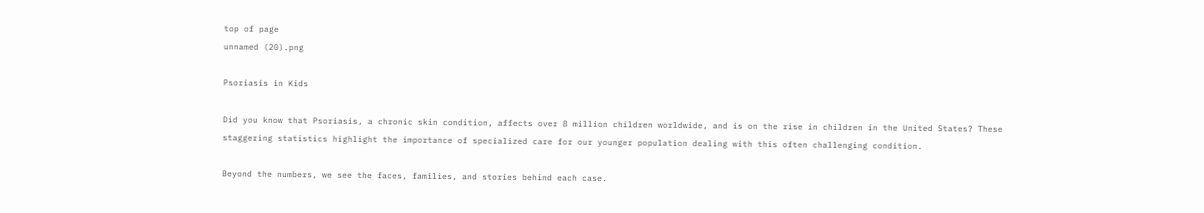top of page
unnamed (20).png

Psoriasis in Kids

Did you know that Psoriasis, a chronic skin condition, affects over 8 million children worldwide, and is on the rise in children in the United States? These staggering statistics highlight the importance of specialized care for our younger population dealing with this often challenging condition.

Beyond the numbers, we see the faces, families, and stories behind each case.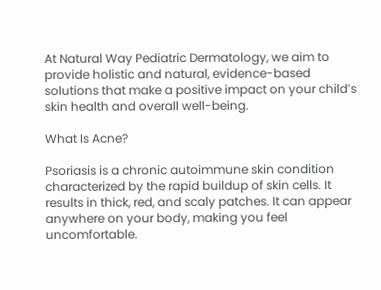At Natural Way Pediatric Dermatology, we aim to provide holistic and natural, evidence-based solutions that make a positive impact on your child’s skin health and overall well-being.

What Is Acne?

Psoriasis is a chronic autoimmune skin condition characterized by the rapid buildup of skin cells. It results in thick, red, and scaly patches. It can appear anywhere on your body, making you feel uncomfortable.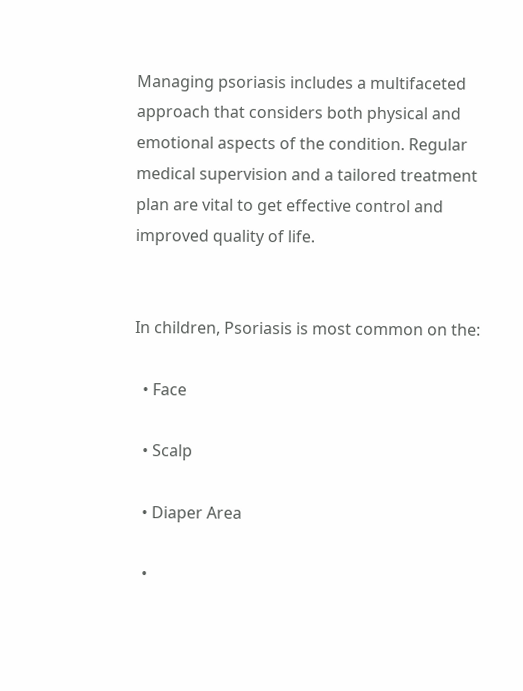Managing psoriasis includes a multifaceted approach that considers both physical and emotional aspects of the condition. Regular medical supervision and a tailored treatment plan are vital to get effective control and improved quality of life.


In children, Psoriasis is most common on the:

  • Face

  • Scalp

  • Diaper Area

  •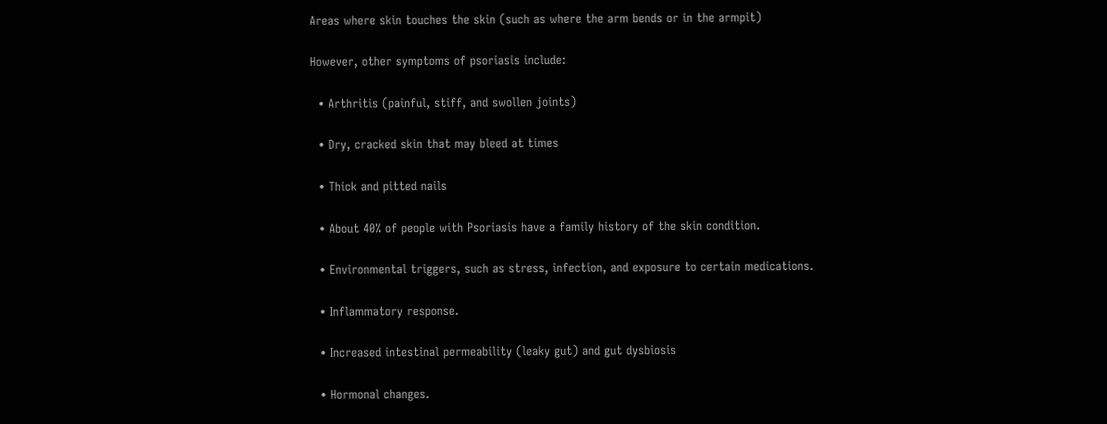Areas where skin touches the skin (such as where the arm bends or in the armpit)

However, other symptoms of psoriasis include:

  • Arthritis (painful, stiff, and swollen joints)

  • Dry, cracked skin that may bleed at times

  • Thick and pitted nails

  • About 40% of people with Psoriasis have a family history of the skin condition.

  • Environmental triggers, such as stress, infection, and exposure to certain medications.

  • Inflammatory response.

  • Increased intestinal permeability (leaky gut) and gut dysbiosis

  • Hormonal changes.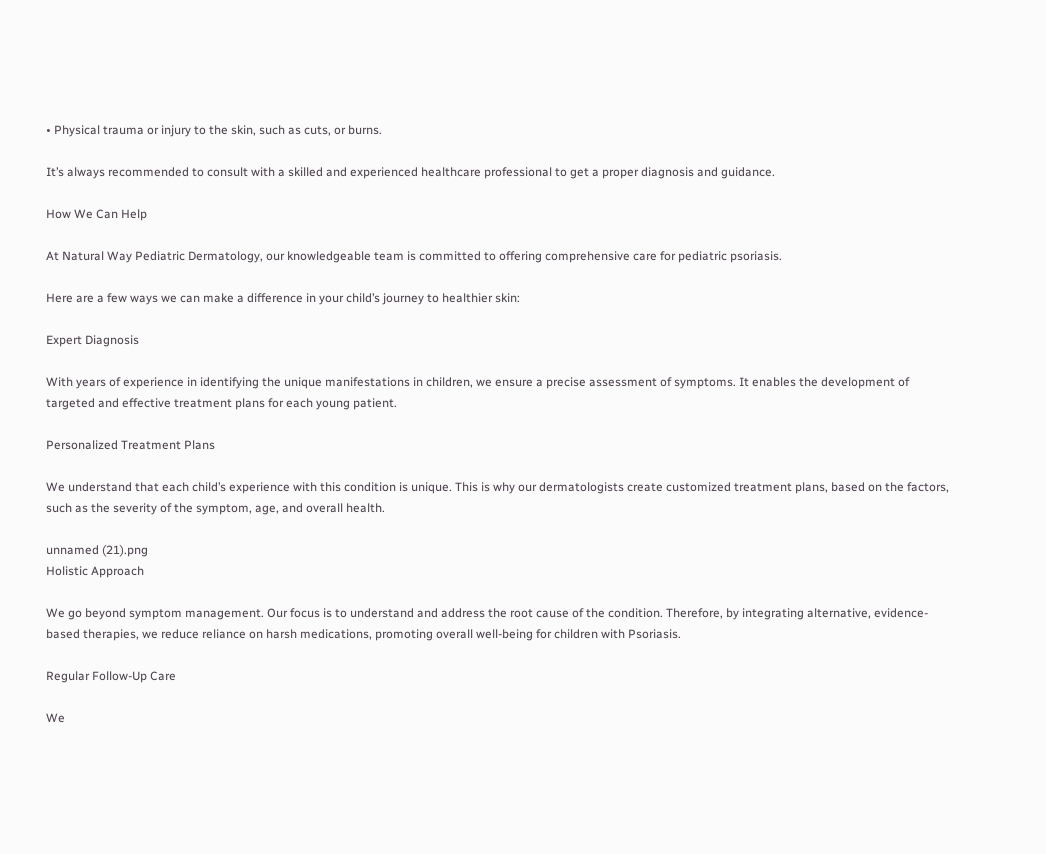• Physical trauma or injury to the skin, such as cuts, or burns.

It’s always recommended to consult with a skilled and experienced healthcare professional to get a proper diagnosis and guidance.

How We Can Help

At Natural Way Pediatric Dermatology, our knowledgeable team is committed to offering comprehensive care for pediatric psoriasis.

Here are a few ways we can make a difference in your child’s journey to healthier skin:

Expert Diagnosis

With years of experience in identifying the unique manifestations in children, we ensure a precise assessment of symptoms. It enables the development of targeted and effective treatment plans for each young patient.

Personalized Treatment Plans

We understand that each child’s experience with this condition is unique. This is why our dermatologists create customized treatment plans, based on the factors, such as the severity of the symptom, age, and overall health.

unnamed (21).png
Holistic Approach

We go beyond symptom management. Our focus is to understand and address the root cause of the condition. Therefore, by integrating alternative, evidence-based therapies, we reduce reliance on harsh medications, promoting overall well-being for children with Psoriasis.

Regular Follow-Up Care

We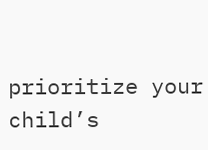prioritize your child’s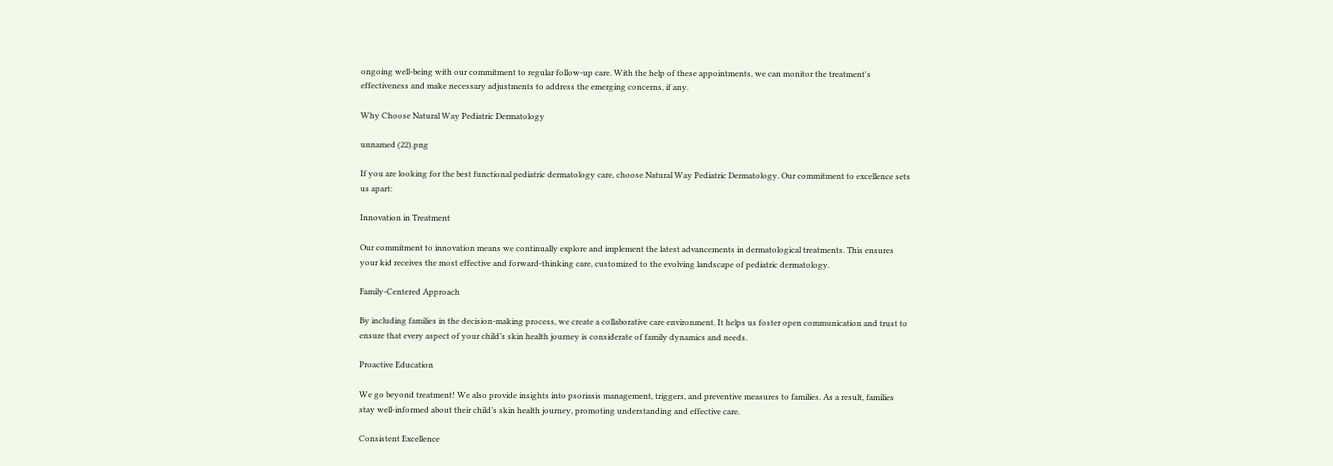ongoing well-being with our commitment to regular follow-up care. With the help of these appointments, we can monitor the treatment's effectiveness and make necessary adjustments to address the emerging concerns, if any.

Why Choose Natural Way Pediatric Dermatology

unnamed (22).png

If you are looking for the best functional pediatric dermatology care, choose Natural Way Pediatric Dermatology. Our commitment to excellence sets us apart:

Innovation in Treatment

Our commitment to innovation means we continually explore and implement the latest advancements in dermatological treatments. This ensures your kid receives the most effective and forward-thinking care, customized to the evolving landscape of pediatric dermatology.

Family-Centered Approach

By including families in the decision-making process, we create a collaborative care environment. It helps us foster open communication and trust to ensure that every aspect of your child’s skin health journey is considerate of family dynamics and needs.

Proactive Education

We go beyond treatment! We also provide insights into psoriasis management, triggers, and preventive measures to families. As a result, families stay well-informed about their child’s skin health journey, promoting understanding and effective care.

Consistent Excellence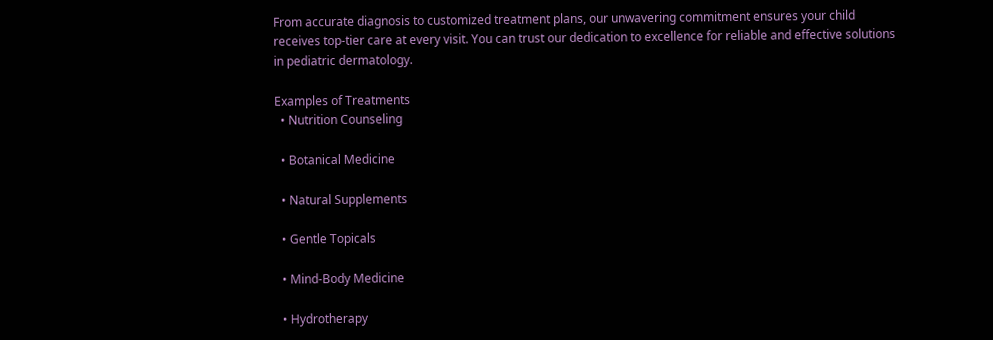From accurate diagnosis to customized treatment plans, our unwavering commitment ensures your child receives top-tier care at every visit. You can trust our dedication to excellence for reliable and effective solutions in pediatric dermatology.

Examples of Treatments
  • Nutrition Counseling

  • Botanical Medicine

  • Natural Supplements

  • Gentle Topicals

  • Mind-Body Medicine

  • Hydrotherapy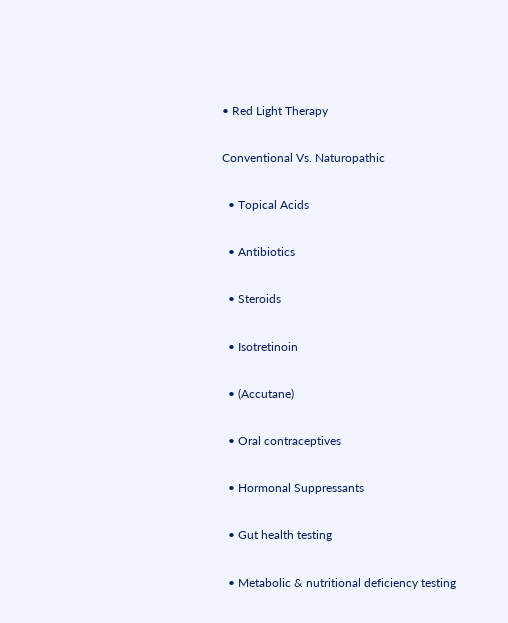• Red Light Therapy

Conventional Vs. Naturopathic

  • Topical Acids

  • Antibiotics

  • Steroids

  • Isotretinoin

  • (Accutane)

  • Oral contraceptives

  • Hormonal Suppressants

  • Gut health testing

  • Metabolic & nutritional deficiency testing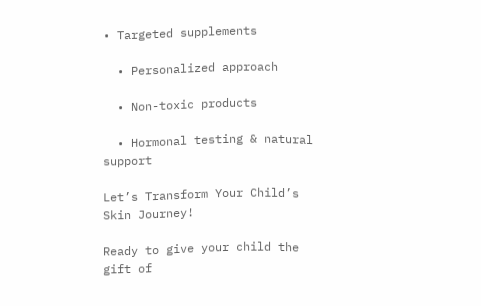• Targeted supplements

  • Personalized approach

  • Non-toxic products

  • Hormonal testing & natural support

Let’s Transform Your Child’s Skin Journey!

Ready to give your child the gift of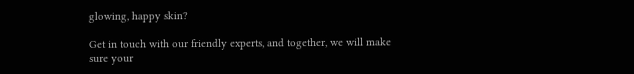glowing, happy skin?

Get in touch with our friendly experts, and together, we will make sure your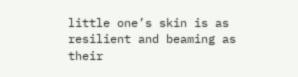little one’s skin is as resilient and beaming as their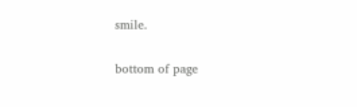smile.

bottom of page